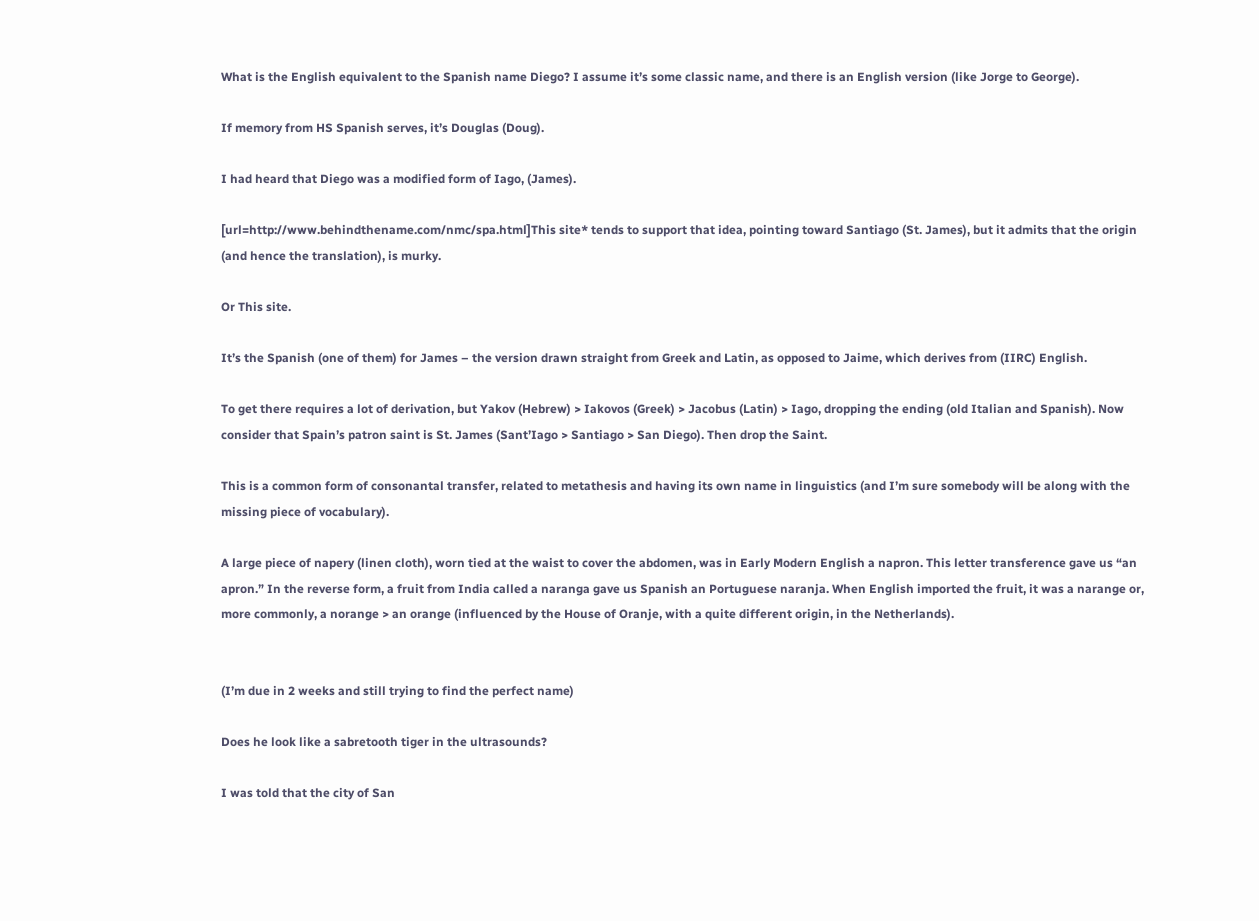What is the English equivalent to the Spanish name Diego? I assume it’s some classic name, and there is an English version (like Jorge to George).

If memory from HS Spanish serves, it’s Douglas (Doug).

I had heard that Diego was a modified form of Iago, (James).

[url=http://www.behindthename.com/nmc/spa.html]This site* tends to support that idea, pointing toward Santiago (St. James), but it admits that the origin (and hence the translation), is murky.

Or This site.

It’s the Spanish (one of them) for James – the version drawn straight from Greek and Latin, as opposed to Jaime, which derives from (IIRC) English.

To get there requires a lot of derivation, but Yakov (Hebrew) > Iakovos (Greek) > Jacobus (Latin) > Iago, dropping the ending (old Italian and Spanish). Now consider that Spain’s patron saint is St. James (Sant’Iago > Santiago > San Diego). Then drop the Saint.

This is a common form of consonantal transfer, related to metathesis and having its own name in linguistics (and I’m sure somebody will be along with the missing piece of vocabulary).

A large piece of napery (linen cloth), worn tied at the waist to cover the abdomen, was in Early Modern English a napron. This letter transference gave us “an apron.” In the reverse form, a fruit from India called a naranga gave us Spanish an Portuguese naranja. When English imported the fruit, it was a narange or, more commonly, a norange > an orange (influenced by the House of Oranje, with a quite different origin, in the Netherlands).


(I’m due in 2 weeks and still trying to find the perfect name)

Does he look like a sabretooth tiger in the ultrasounds?

I was told that the city of San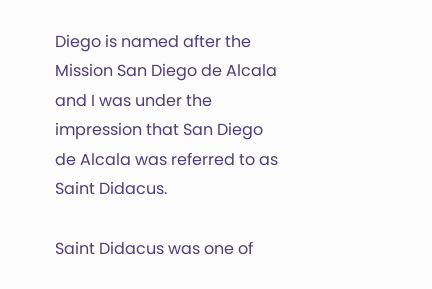Diego is named after the Mission San Diego de Alcala and I was under the impression that San Diego de Alcala was referred to as Saint Didacus.

Saint Didacus was one of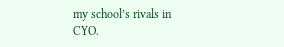my school’s rivals in CYO.